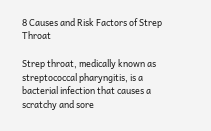8 Causes and Risk Factors of Strep Throat

Strep throat, medically known as streptococcal pharyngitis, is a bacterial infection that causes a scratchy and sore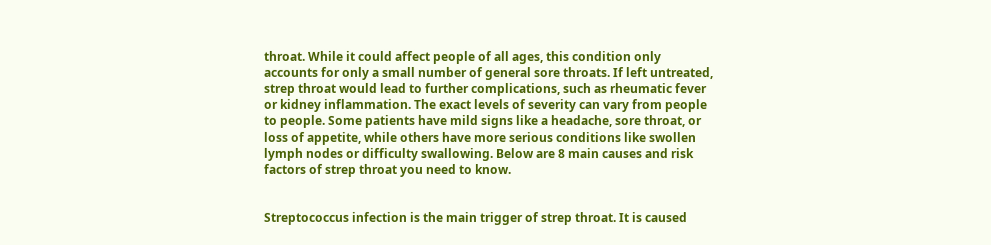throat. While it could affect people of all ages, this condition only accounts for only a small number of general sore throats. If left untreated, strep throat would lead to further complications, such as rheumatic fever or kidney inflammation. The exact levels of severity can vary from people to people. Some patients have mild signs like a headache, sore throat, or loss of appetite, while others have more serious conditions like swollen lymph nodes or difficulty swallowing. Below are 8 main causes and risk factors of strep throat you need to know.


Streptococcus infection is the main trigger of strep throat. It is caused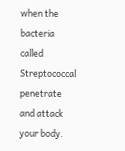when the bacteria called Streptococcal penetrate and attack your body.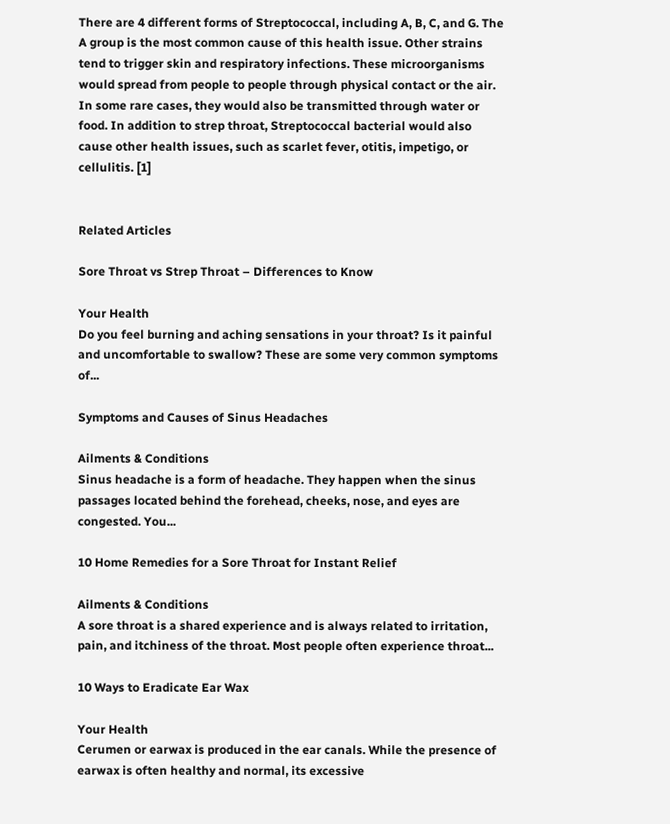There are 4 different forms of Streptococcal, including A, B, C, and G. The A group is the most common cause of this health issue. Other strains tend to trigger skin and respiratory infections. These microorganisms would spread from people to people through physical contact or the air. In some rare cases, they would also be transmitted through water or food. In addition to strep throat, Streptococcal bacterial would also cause other health issues, such as scarlet fever, otitis, impetigo, or cellulitis. [1]


Related Articles

Sore Throat vs Strep Throat – Differences to Know

Your Health
Do you feel burning and aching sensations in your throat? Is it painful and uncomfortable to swallow? These are some very common symptoms of...

Symptoms and Causes of Sinus Headaches

Ailments & Conditions
Sinus headache is a form of headache. They happen when the sinus passages located behind the forehead, cheeks, nose, and eyes are congested. You...

10 Home Remedies for a Sore Throat for Instant Relief

Ailments & Conditions
A sore throat is a shared experience and is always related to irritation, pain, and itchiness of the throat. Most people often experience throat...

10 Ways to Eradicate Ear Wax

Your Health
Cerumen or earwax is produced in the ear canals. While the presence of earwax is often healthy and normal, its excessive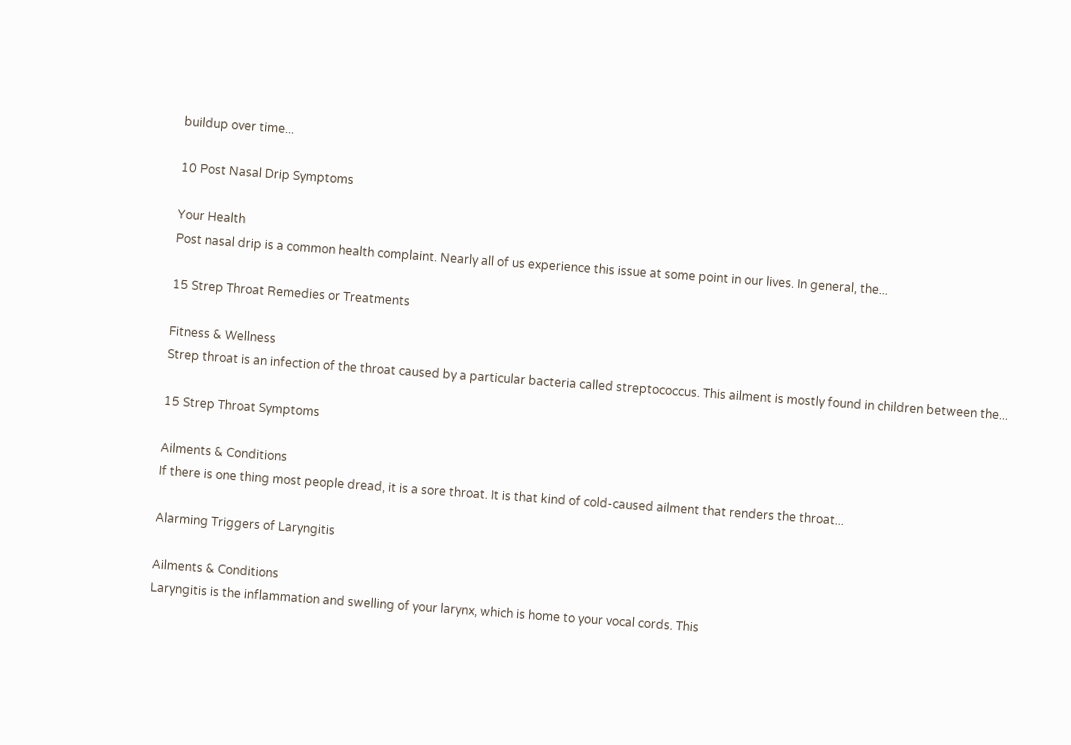buildup over time...

10 Post Nasal Drip Symptoms

Your Health
Post nasal drip is a common health complaint. Nearly all of us experience this issue at some point in our lives. In general, the...

15 Strep Throat Remedies or Treatments

Fitness & Wellness
Strep throat is an infection of the throat caused by a particular bacteria called streptococcus. This ailment is mostly found in children between the...

15 Strep Throat Symptoms

Ailments & Conditions
If there is one thing most people dread, it is a sore throat. It is that kind of cold-caused ailment that renders the throat...

Alarming Triggers of Laryngitis

Ailments & Conditions
Laryngitis is the inflammation and swelling of your larynx, which is home to your vocal cords. This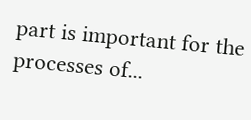part is important for the processes of...